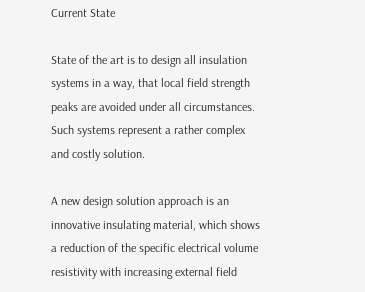Current State

State of the art is to design all insulation systems in a way, that local field strength peaks are avoided under all circumstances. Such systems represent a rather complex and costly solution.

A new design solution approach is an innovative insulating material, which shows a reduction of the specific electrical volume resistivity with increasing external field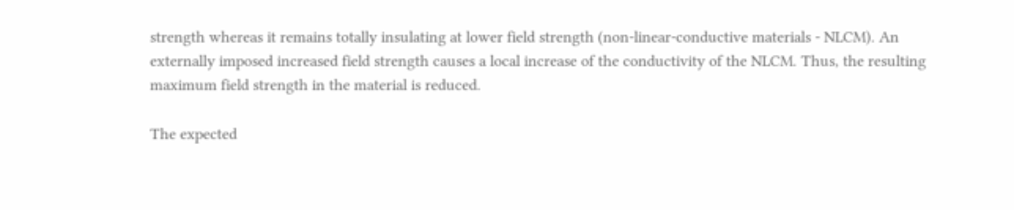strength whereas it remains totally insulating at lower field strength (non-linear-conductive materials - NLCM). An externally imposed increased field strength causes a local increase of the conductivity of the NLCM. Thus, the resulting maximum field strength in the material is reduced.

The expected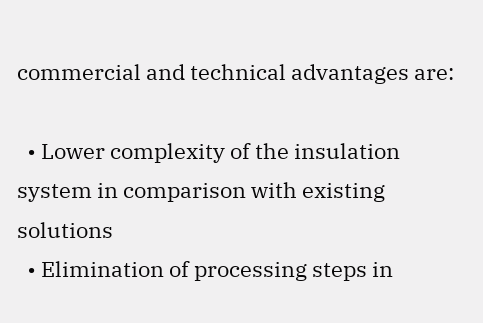commercial and technical advantages are:

  • Lower complexity of the insulation system in comparison with existing solutions
  • Elimination of processing steps in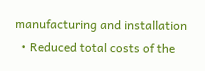manufacturing and installation
  • Reduced total costs of the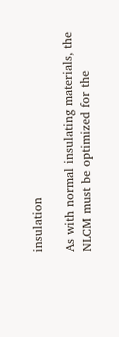insulation

As with normal insulating materials, the NLCM must be optimized for the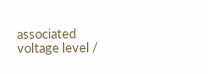associated voltage level /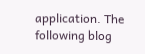application. The following blog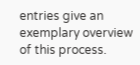entries give an exemplary overview of this process.